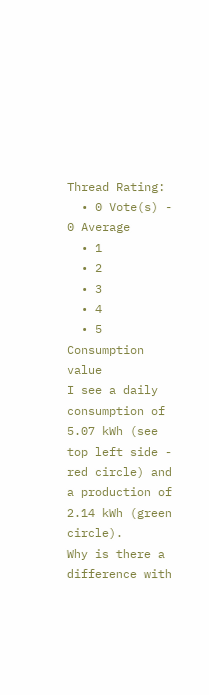Thread Rating:
  • 0 Vote(s) - 0 Average
  • 1
  • 2
  • 3
  • 4
  • 5
Consumption value
I see a daily consumption of 5.07 kWh (see top left side - red circle) and a production of 2.14 kWh (green circle).
Why is there a difference with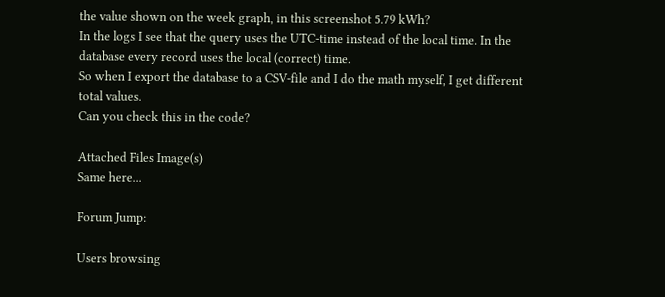the value shown on the week graph, in this screenshot 5.79 kWh?
In the logs I see that the query uses the UTC-time instead of the local time. In the database every record uses the local (correct) time.
So when I export the database to a CSV-file and I do the math myself, I get different total values.
Can you check this in the code?

Attached Files Image(s)
Same here...

Forum Jump:

Users browsing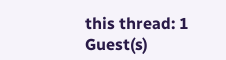this thread: 1 Guest(s)